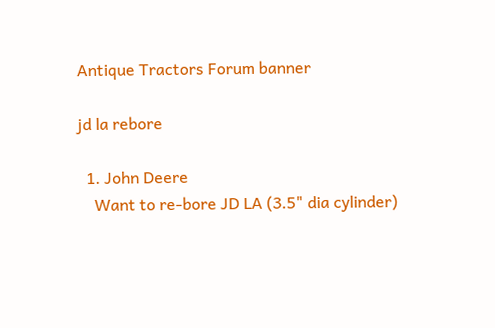Antique Tractors Forum banner

jd la rebore

  1. John Deere
    Want to re-bore JD LA (3.5" dia cylinder)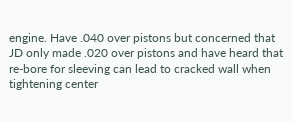engine. Have .040 over pistons but concerned that JD only made .020 over pistons and have heard that re-bore for sleeving can lead to cracked wall when tightening center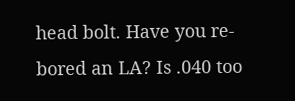head bolt. Have you re-bored an LA? Is .040 too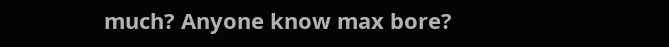much? Anyone know max bore?